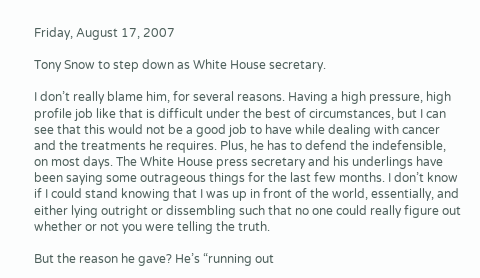Friday, August 17, 2007

Tony Snow to step down as White House secretary.

I don’t really blame him, for several reasons. Having a high pressure, high profile job like that is difficult under the best of circumstances, but I can see that this would not be a good job to have while dealing with cancer and the treatments he requires. Plus, he has to defend the indefensible, on most days. The White House press secretary and his underlings have been saying some outrageous things for the last few months. I don’t know if I could stand knowing that I was up in front of the world, essentially, and either lying outright or dissembling such that no one could really figure out whether or not you were telling the truth.

But the reason he gave? He’s “running out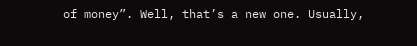of money”. Well, that’s a new one. Usually,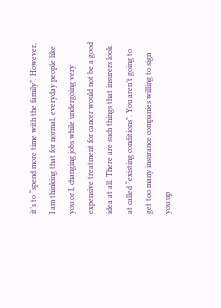it’s to “spend more time with the family”. However, I am thinking that for normal, everyday people like you or I, changing jobs while undergoing very expensive treatment for cancer would not be a good idea at all. There are such things that insurers look at called “existing conditions”. You aren’t going to get too many insurance companies willing to sign you up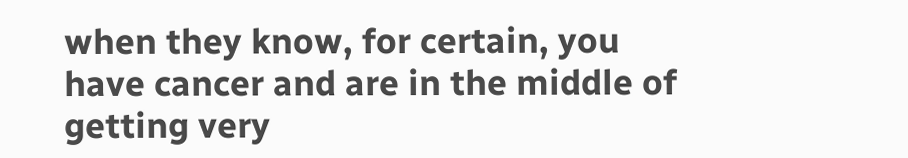when they know, for certain, you have cancer and are in the middle of getting very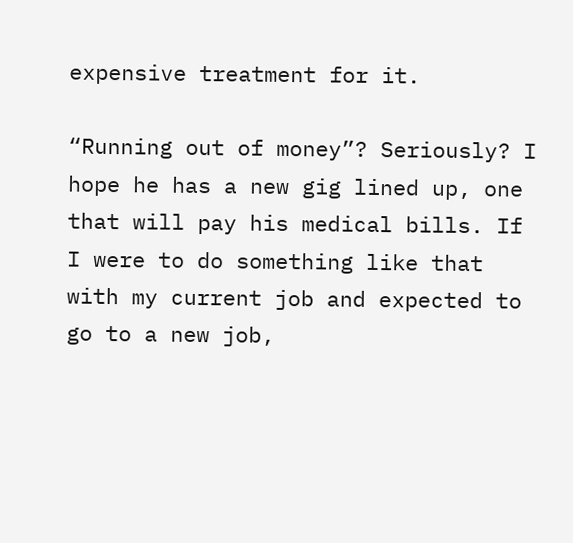expensive treatment for it.

“Running out of money”? Seriously? I hope he has a new gig lined up, one that will pay his medical bills. If I were to do something like that with my current job and expected to go to a new job,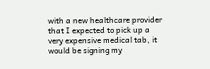with a new healthcare provider that I expected to pick up a very expensive medical tab, it would be signing my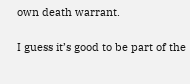own death warrant.

I guess it’s good to be part of the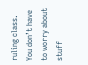ruling class. You don’t have to worry about stuff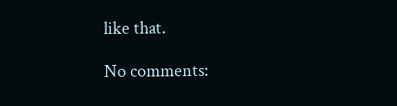like that.

No comments: